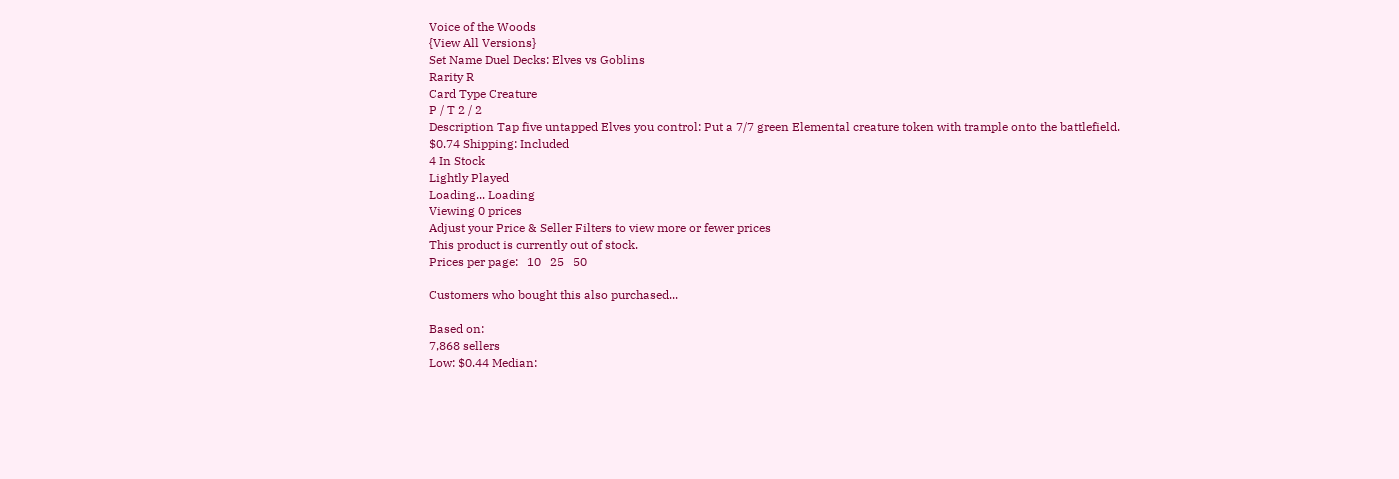Voice of the Woods
{View All Versions}
Set Name Duel Decks: Elves vs Goblins
Rarity R
Card Type Creature
P / T 2 / 2
Description Tap five untapped Elves you control: Put a 7/7 green Elemental creature token with trample onto the battlefield.
$0.74 Shipping: Included
4 In Stock
Lightly Played
Loading... Loading
Viewing 0 prices
Adjust your Price & Seller Filters to view more or fewer prices
This product is currently out of stock.
Prices per page:   10   25   50

Customers who bought this also purchased...

Based on:
7,868 sellers
Low: $0.44 Median: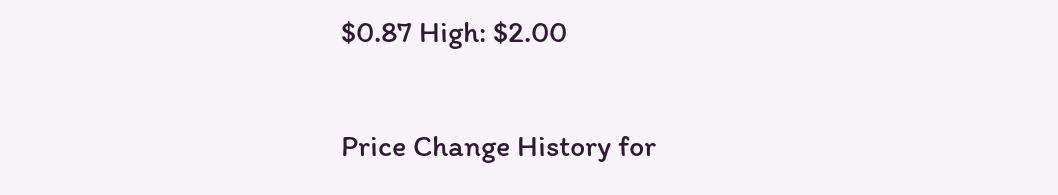$0.87 High: $2.00

Price Change History for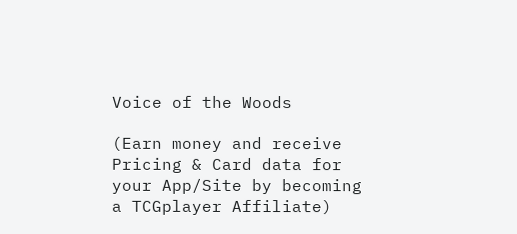Voice of the Woods

(Earn money and receive Pricing & Card data for your App/Site by becoming a TCGplayer Affiliate)